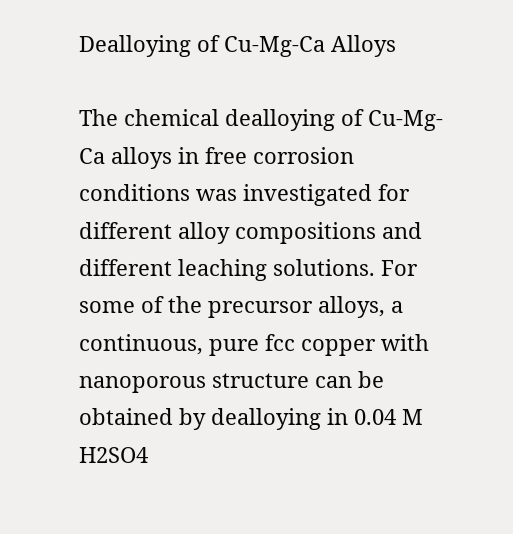Dealloying of Cu-Mg-Ca Alloys

The chemical dealloying of Cu-Mg-Ca alloys in free corrosion conditions was investigated for different alloy compositions and different leaching solutions. For some of the precursor alloys, a continuous, pure fcc copper with nanoporous structure can be obtained by dealloying in 0.04 M H2SO4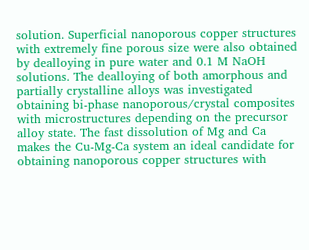solution. Superficial nanoporous copper structures with extremely fine porous size were also obtained by dealloying in pure water and 0.1 M NaOH solutions. The dealloying of both amorphous and partially crystalline alloys was investigated obtaining bi-phase nanoporous/crystal composites with microstructures depending on the precursor alloy state. The fast dissolution of Mg and Ca makes the Cu-Mg-Ca system an ideal candidate for obtaining nanoporous copper structures with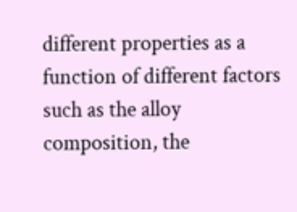different properties as a function of different factors such as the alloy composition, the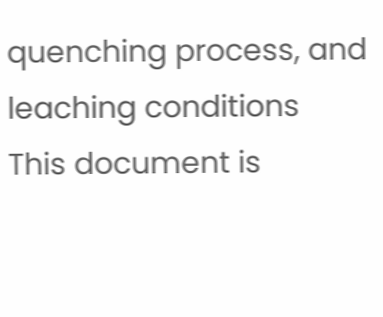quenching process, and leaching conditions
This document is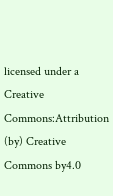licensed under a Creative Commons:Attribution (by) Creative Commons by4.0